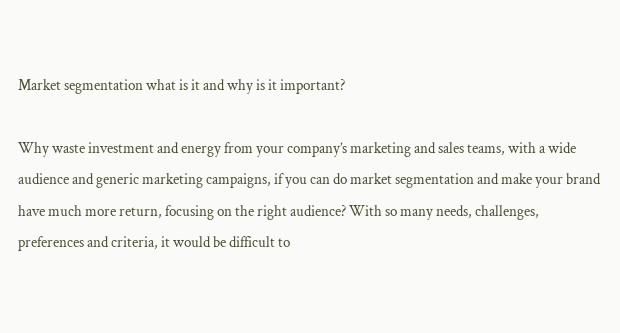Market segmentation what is it and why is it important?

Why waste investment and energy from your company’s marketing and sales teams, with a wide audience and generic marketing campaigns, if you can do market segmentation and make your brand have much more return, focusing on the right audience? With so many needs, challenges, preferences and criteria, it would be difficult to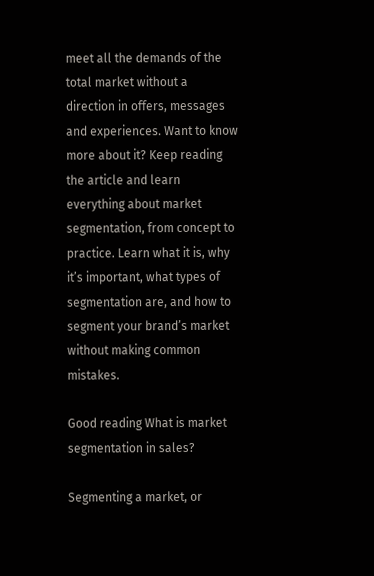meet all the demands of the total market without a direction in offers, messages and experiences. Want to know more about it? Keep reading the article and learn everything about market segmentation, from concept to practice. Learn what it is, why it’s important, what types of segmentation are, and how to segment your brand’s market without making common mistakes.

Good reading What is market segmentation in sales?

Segmenting a market, or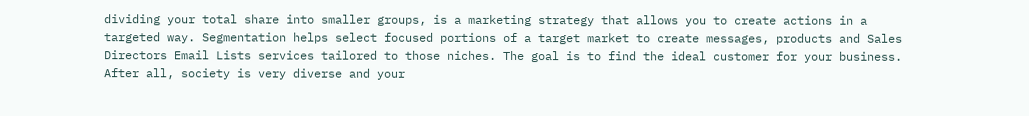dividing your total share into smaller groups, is a marketing strategy that allows you to create actions in a targeted way. Segmentation helps select focused portions of a target market to create messages, products and Sales Directors Email Lists services tailored to those niches. The goal is to find the ideal customer for your business. After all, society is very diverse and your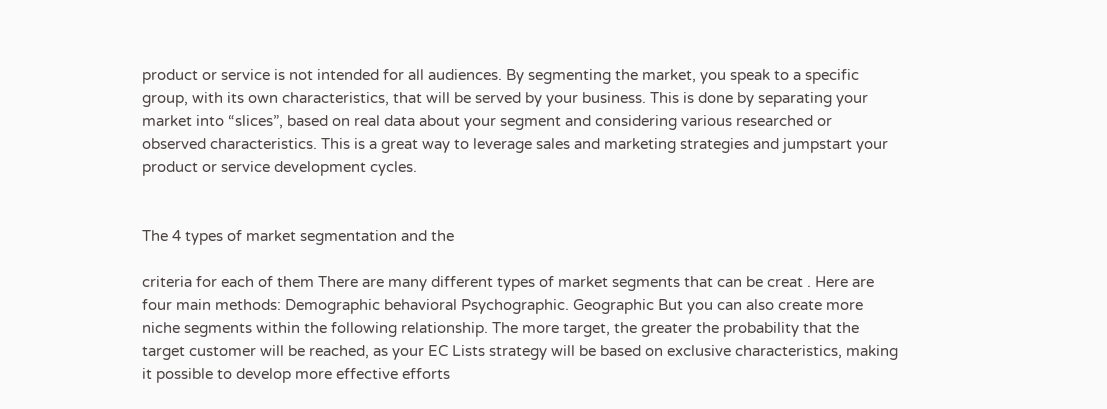product or service is not intended for all audiences. By segmenting the market, you speak to a specific group, with its own characteristics, that will be served by your business. This is done by separating your market into “slices”, based on real data about your segment and considering various researched or observed characteristics. This is a great way to leverage sales and marketing strategies and jumpstart your product or service development cycles.


The 4 types of market segmentation and the

criteria for each of them There are many different types of market segments that can be creat . Here are four main methods: Demographic behavioral Psychographic. Geographic But you can also create more niche segments within the following relationship. The more target, the greater the probability that the target customer will be reached, as your EC Lists strategy will be based on exclusive characteristics, making it possible to develop more effective efforts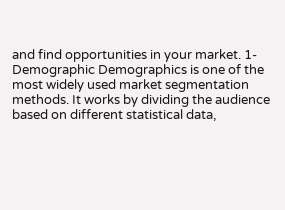and find opportunities in your market. 1- Demographic Demographics is one of the most widely used market segmentation methods. It works by dividing the audience based on different statistical data,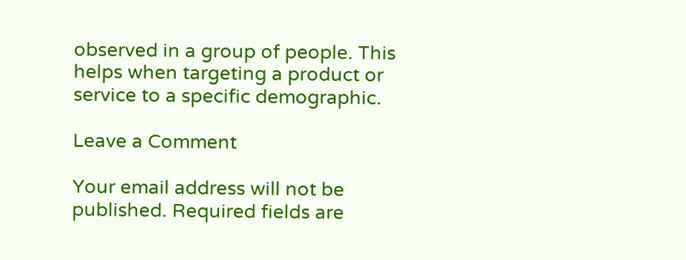observed in a group of people. This helps when targeting a product or service to a specific demographic.

Leave a Comment

Your email address will not be published. Required fields are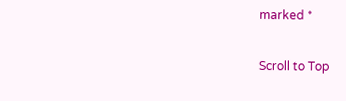marked *

Scroll to Top